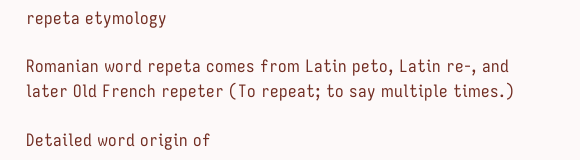repeta etymology

Romanian word repeta comes from Latin peto, Latin re-, and later Old French repeter (To repeat; to say multiple times.)

Detailed word origin of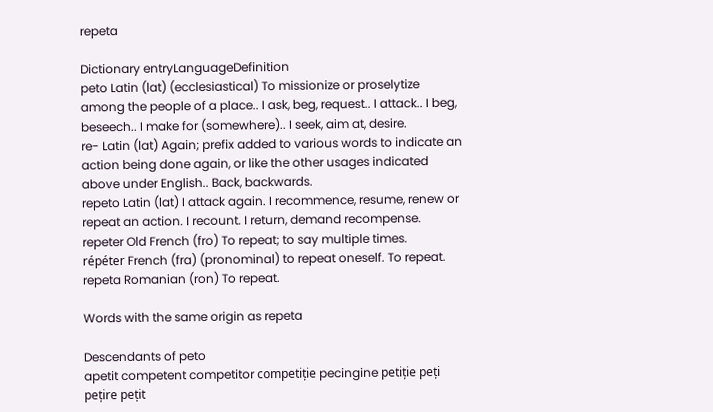repeta

Dictionary entryLanguageDefinition
peto Latin (lat) (ecclesiastical) To missionize or proselytize among the people of a place.. I ask, beg, request.. I attack.. I beg, beseech.. I make for (somewhere).. I seek, aim at, desire.
re- Latin (lat) Again; prefix added to various words to indicate an action being done again, or like the other usages indicated above under English.. Back, backwards.
repeto Latin (lat) I attack again. I recommence, resume, renew or repeat an action. I recount. I return, demand recompense.
repeter Old French (fro) To repeat; to say multiple times.
répéter French (fra) (pronominal) to repeat oneself. To repeat.
repeta Romanian (ron) To repeat.

Words with the same origin as repeta

Descendants of peto
apetit competent competitor competiție pecingine petiție peți pețire pețit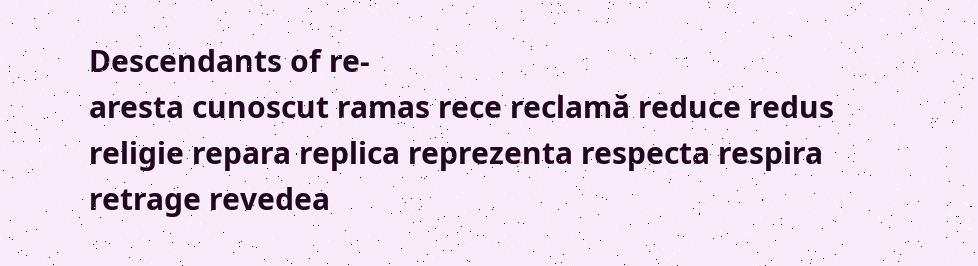Descendants of re-
aresta cunoscut ramas rece reclamă reduce redus religie repara replica reprezenta respecta respira retrage revedea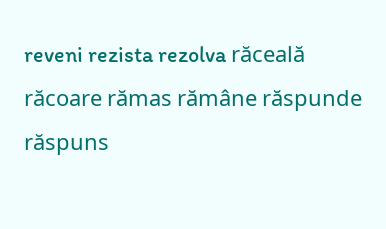reveni rezista rezolva răceală răcoare rămas rămâne răspunde răspuns